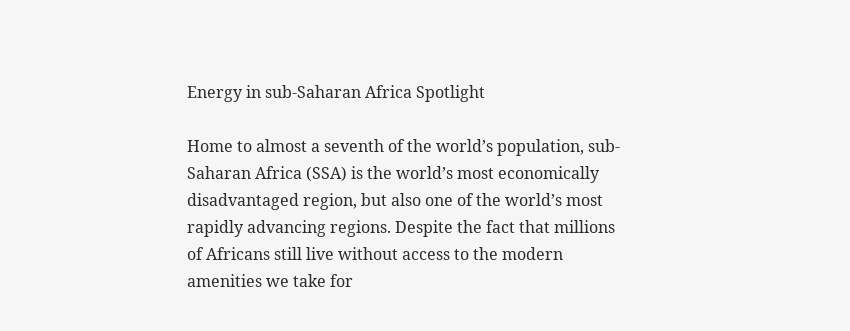Energy in sub-Saharan Africa Spotlight

Home to almost a seventh of the world’s population, sub-Saharan Africa (SSA) is the world’s most economically disadvantaged region, but also one of the world’s most rapidly advancing regions. Despite the fact that millions of Africans still live without access to the modern amenities we take for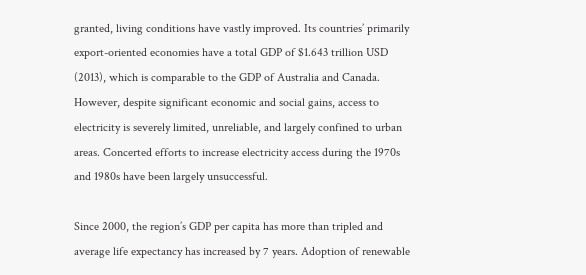granted, living conditions have vastly improved. Its countries’ primarily export-oriented economies have a total GDP of $1.643 trillion USD (2013), which is comparable to the GDP of Australia and Canada. However, despite significant economic and social gains, access to electricity is severely limited, unreliable, and largely confined to urban areas. Concerted efforts to increase electricity access during the 1970s and 1980s have been largely unsuccessful.

Since 2000, the region’s GDP per capita has more than tripled and average life expectancy has increased by 7 years. Adoption of renewable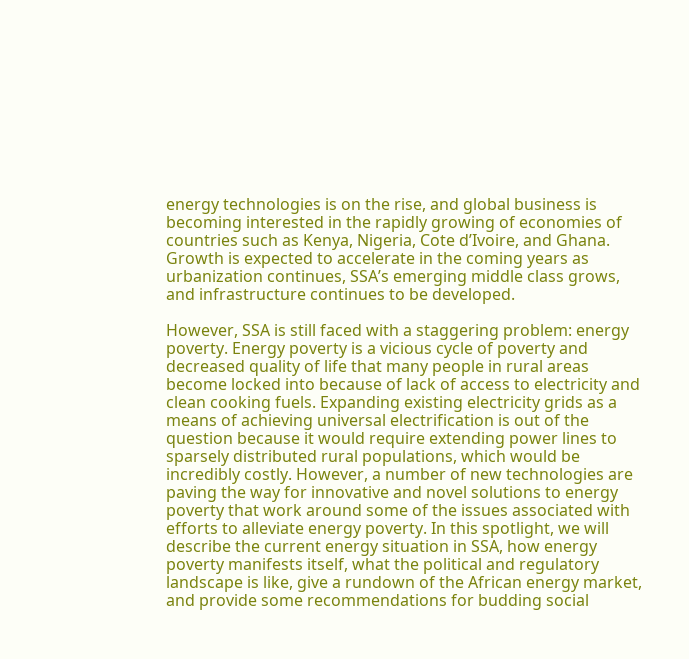energy technologies is on the rise, and global business is becoming interested in the rapidly growing of economies of countries such as Kenya, Nigeria, Cote d’Ivoire, and Ghana. Growth is expected to accelerate in the coming years as urbanization continues, SSA’s emerging middle class grows, and infrastructure continues to be developed.

However, SSA is still faced with a staggering problem: energy poverty. Energy poverty is a vicious cycle of poverty and decreased quality of life that many people in rural areas become locked into because of lack of access to electricity and clean cooking fuels. Expanding existing electricity grids as a means of achieving universal electrification is out of the question because it would require extending power lines to sparsely distributed rural populations, which would be incredibly costly. However, a number of new technologies are paving the way for innovative and novel solutions to energy poverty that work around some of the issues associated with efforts to alleviate energy poverty. In this spotlight, we will describe the current energy situation in SSA, how energy poverty manifests itself, what the political and regulatory landscape is like, give a rundown of the African energy market, and provide some recommendations for budding social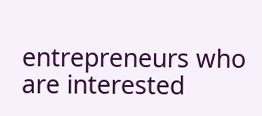entrepreneurs who are interested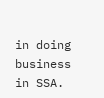in doing business in SSA.